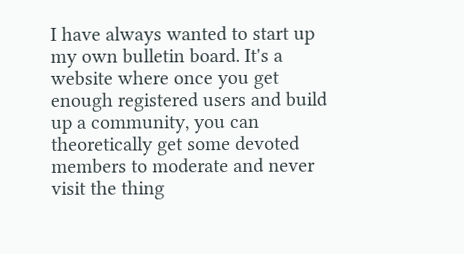I have always wanted to start up my own bulletin board. It's a website where once you get enough registered users and build up a community, you can theoretically get some devoted members to moderate and never visit the thing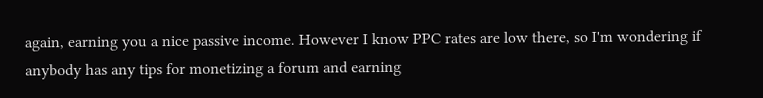again, earning you a nice passive income. However I know PPC rates are low there, so I'm wondering if anybody has any tips for monetizing a forum and earning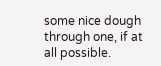some nice dough through one, if at all possible.